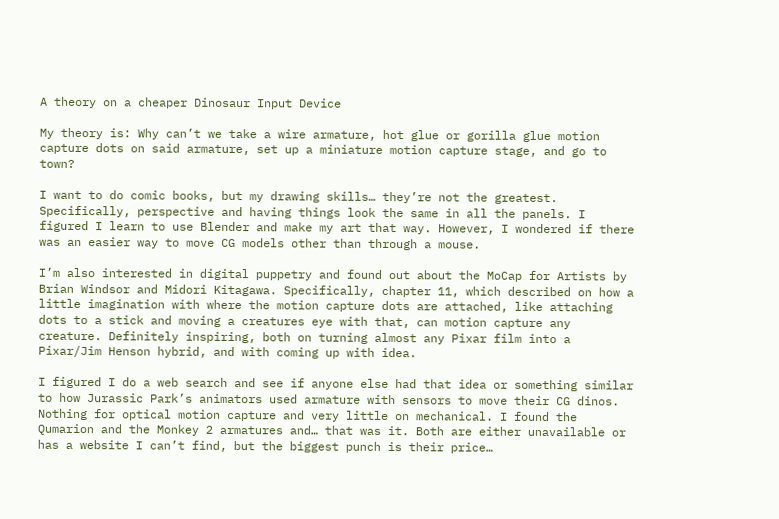A theory on a cheaper Dinosaur Input Device

My theory is: Why can’t we take a wire armature, hot glue or gorilla glue motion capture dots on said armature, set up a miniature motion capture stage, and go to town?

I want to do comic books, but my drawing skills… they’re not the greatest. Specifically, perspective and having things look the same in all the panels. I figured I learn to use Blender and make my art that way. However, I wondered if there was an easier way to move CG models other than through a mouse.

I’m also interested in digital puppetry and found out about the MoCap for Artists by Brian Windsor and Midori Kitagawa. Specifically, chapter 11, which described on how a little imagination with where the motion capture dots are attached, like attaching dots to a stick and moving a creatures eye with that, can motion capture any creature. Definitely inspiring, both on turning almost any Pixar film into a Pixar/Jim Henson hybrid, and with coming up with idea.

I figured I do a web search and see if anyone else had that idea or something similar to how Jurassic Park’s animators used armature with sensors to move their CG dinos. Nothing for optical motion capture and very little on mechanical. I found the Qumarion and the Monkey 2 armatures and… that was it. Both are either unavailable or has a website I can’t find, but the biggest punch is their price…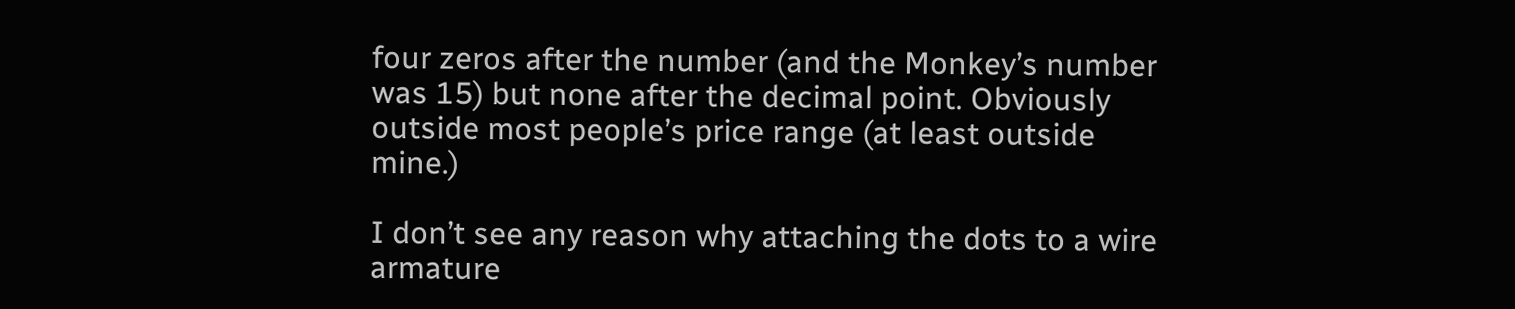four zeros after the number (and the Monkey’s number was 15) but none after the decimal point. Obviously outside most people’s price range (at least outside mine.)

I don’t see any reason why attaching the dots to a wire armature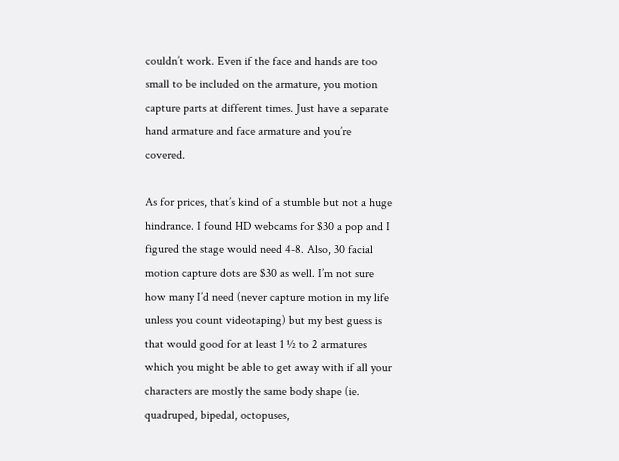couldn’t work. Even if the face and hands are too small to be included on the armature, you motion capture parts at different times. Just have a separate hand armature and face armature and you’re covered.

As for prices, that’s kind of a stumble but not a huge hindrance. I found HD webcams for $30 a pop and I figured the stage would need 4-8. Also, 30 facial motion capture dots are $30 as well. I’m not sure how many I’d need (never capture motion in my life unless you count videotaping) but my best guess is that would good for at least 1 ½ to 2 armatures which you might be able to get away with if all your characters are mostly the same body shape (ie. quadruped, bipedal, octopuses,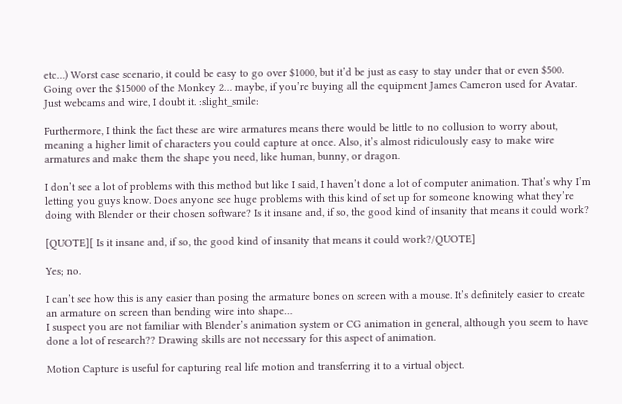etc…) Worst case scenario, it could be easy to go over $1000, but it’d be just as easy to stay under that or even $500. Going over the $15000 of the Monkey 2… maybe, if you’re buying all the equipment James Cameron used for Avatar. Just webcams and wire, I doubt it. :slight_smile:

Furthermore, I think the fact these are wire armatures means there would be little to no collusion to worry about, meaning a higher limit of characters you could capture at once. Also, it’s almost ridiculously easy to make wire armatures and make them the shape you need, like human, bunny, or dragon.

I don’t see a lot of problems with this method but like I said, I haven’t done a lot of computer animation. That’s why I’m letting you guys know. Does anyone see huge problems with this kind of set up for someone knowing what they’re doing with Blender or their chosen software? Is it insane and, if so, the good kind of insanity that means it could work?

[QUOTE][ Is it insane and, if so, the good kind of insanity that means it could work?/QUOTE]

Yes; no.

I can’t see how this is any easier than posing the armature bones on screen with a mouse. It’s definitely easier to create an armature on screen than bending wire into shape…
I suspect you are not familiar with Blender’s animation system or CG animation in general, although you seem to have done a lot of research?? Drawing skills are not necessary for this aspect of animation.

Motion Capture is useful for capturing real life motion and transferring it to a virtual object.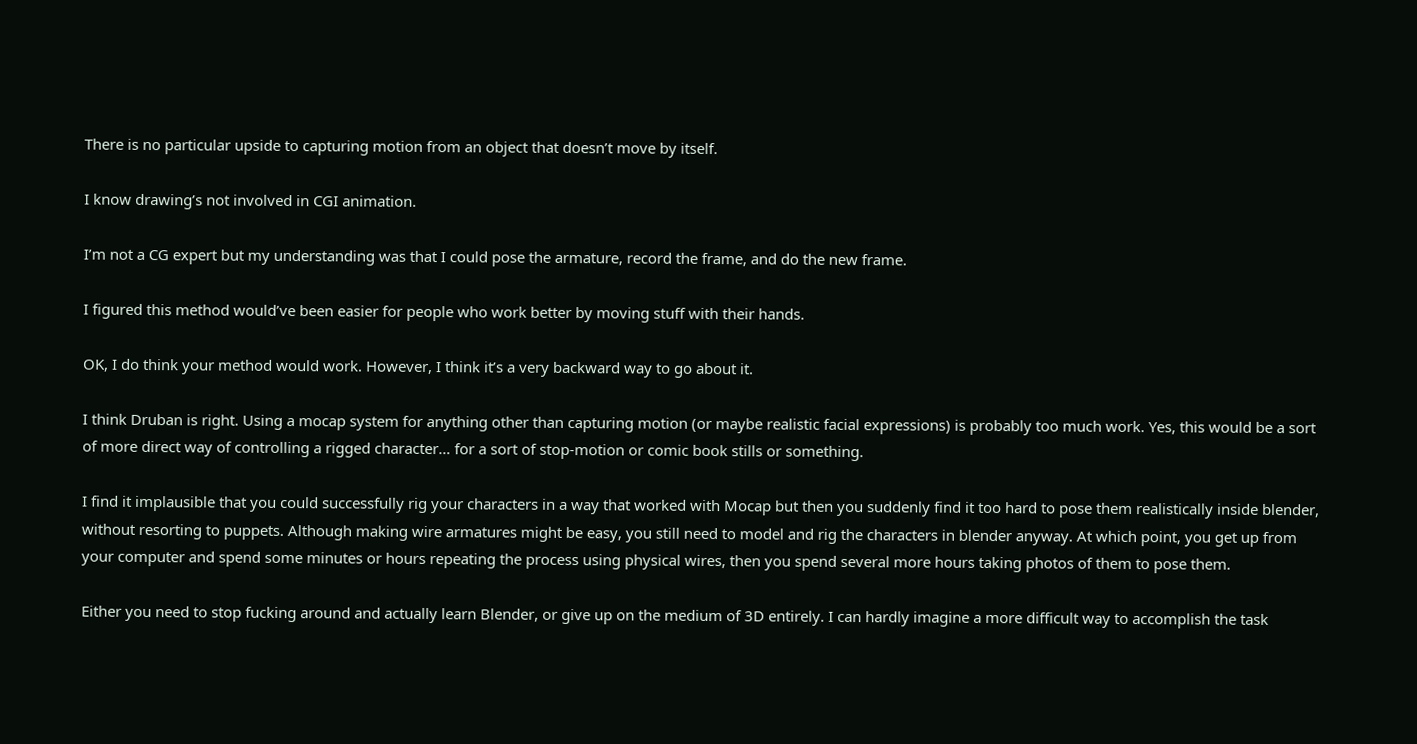There is no particular upside to capturing motion from an object that doesn’t move by itself.

I know drawing’s not involved in CGI animation.

I’m not a CG expert but my understanding was that I could pose the armature, record the frame, and do the new frame.

I figured this method would’ve been easier for people who work better by moving stuff with their hands.

OK, I do think your method would work. However, I think it’s a very backward way to go about it.

I think Druban is right. Using a mocap system for anything other than capturing motion (or maybe realistic facial expressions) is probably too much work. Yes, this would be a sort of more direct way of controlling a rigged character… for a sort of stop-motion or comic book stills or something.

I find it implausible that you could successfully rig your characters in a way that worked with Mocap but then you suddenly find it too hard to pose them realistically inside blender, without resorting to puppets. Although making wire armatures might be easy, you still need to model and rig the characters in blender anyway. At which point, you get up from your computer and spend some minutes or hours repeating the process using physical wires, then you spend several more hours taking photos of them to pose them.

Either you need to stop fucking around and actually learn Blender, or give up on the medium of 3D entirely. I can hardly imagine a more difficult way to accomplish the task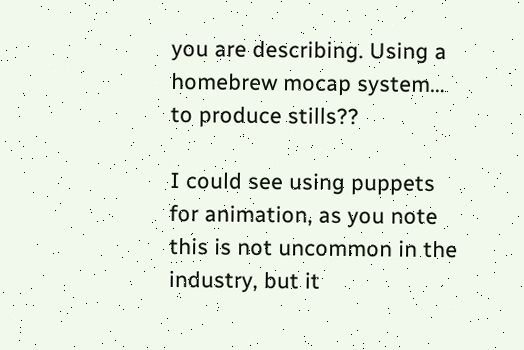you are describing. Using a homebrew mocap system… to produce stills??

I could see using puppets for animation, as you note this is not uncommon in the industry, but it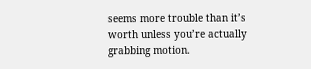seems more trouble than it’s worth unless you’re actually grabbing motion.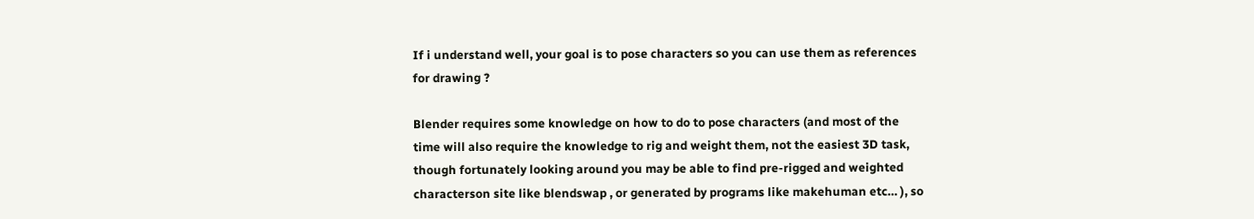If i understand well, your goal is to pose characters so you can use them as references for drawing ?

Blender requires some knowledge on how to do to pose characters (and most of the time will also require the knowledge to rig and weight them, not the easiest 3D task, though fortunately looking around you may be able to find pre-rigged and weighted characterson site like blendswap , or generated by programs like makehuman etc… ), so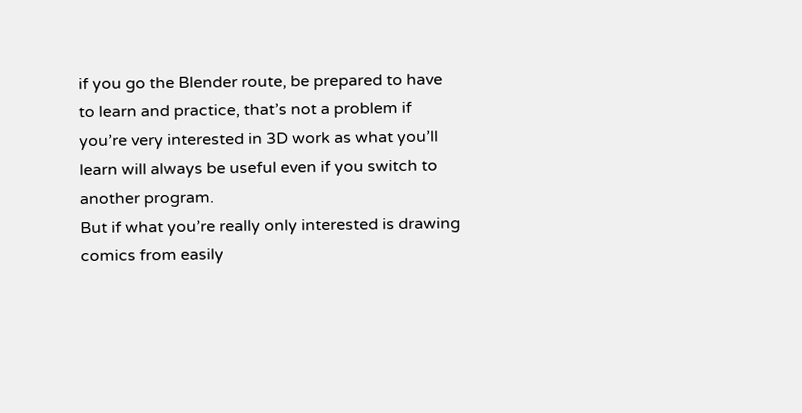if you go the Blender route, be prepared to have to learn and practice, that’s not a problem if you’re very interested in 3D work as what you’ll learn will always be useful even if you switch to another program.
But if what you’re really only interested is drawing comics from easily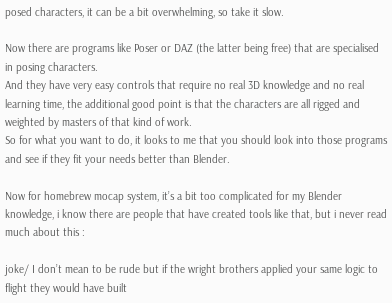posed characters, it can be a bit overwhelming, so take it slow.

Now there are programs like Poser or DAZ (the latter being free) that are specialised in posing characters.
And they have very easy controls that require no real 3D knowledge and no real learning time, the additional good point is that the characters are all rigged and weighted by masters of that kind of work.
So for what you want to do, it looks to me that you should look into those programs and see if they fit your needs better than Blender.

Now for homebrew mocap system, it’s a bit too complicated for my Blender knowledge, i know there are people that have created tools like that, but i never read much about this :

joke/ I don’t mean to be rude but if the wright brothers applied your same logic to flight they would have built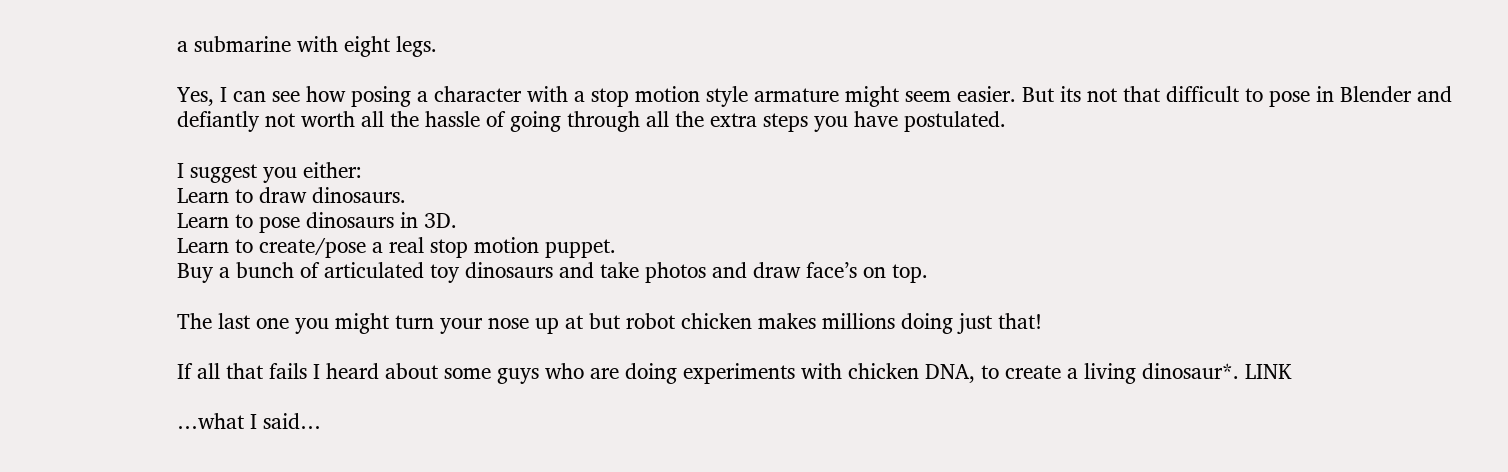a submarine with eight legs.

Yes, I can see how posing a character with a stop motion style armature might seem easier. But its not that difficult to pose in Blender and defiantly not worth all the hassle of going through all the extra steps you have postulated.

I suggest you either:
Learn to draw dinosaurs.
Learn to pose dinosaurs in 3D.
Learn to create/pose a real stop motion puppet.
Buy a bunch of articulated toy dinosaurs and take photos and draw face’s on top.

The last one you might turn your nose up at but robot chicken makes millions doing just that!

If all that fails I heard about some guys who are doing experiments with chicken DNA, to create a living dinosaur*. LINK

…what I said…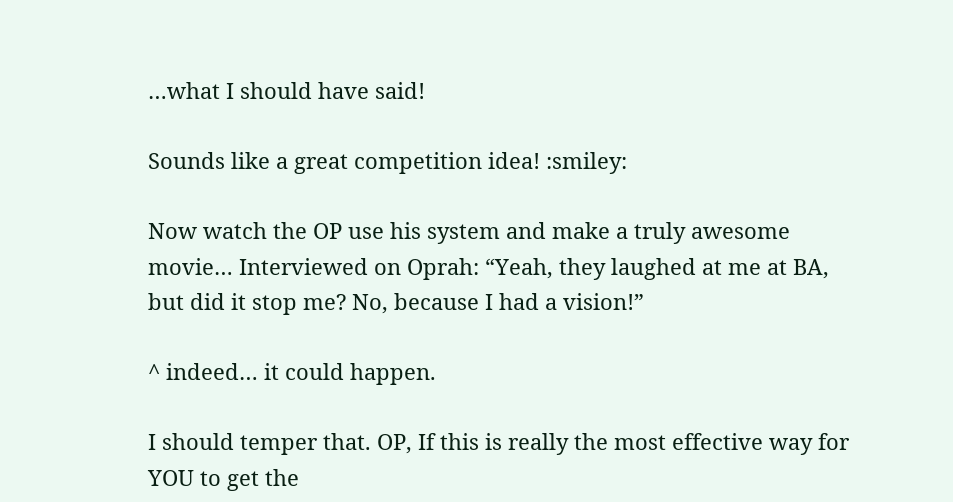…what I should have said!

Sounds like a great competition idea! :smiley:

Now watch the OP use his system and make a truly awesome movie… Interviewed on Oprah: “Yeah, they laughed at me at BA, but did it stop me? No, because I had a vision!”

^ indeed… it could happen.

I should temper that. OP, If this is really the most effective way for YOU to get the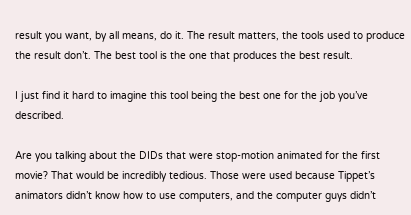result you want, by all means, do it. The result matters, the tools used to produce the result don’t. The best tool is the one that produces the best result.

I just find it hard to imagine this tool being the best one for the job you’ve described.

Are you talking about the DIDs that were stop-motion animated for the first movie? That would be incredibly tedious. Those were used because Tippet’s animators didn’t know how to use computers, and the computer guys didn’t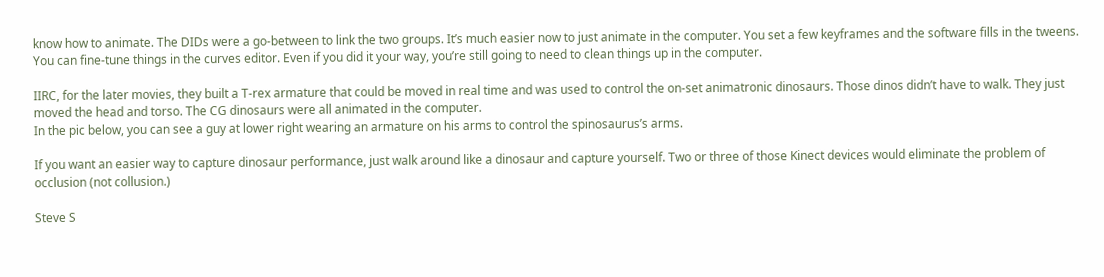know how to animate. The DIDs were a go-between to link the two groups. It’s much easier now to just animate in the computer. You set a few keyframes and the software fills in the tweens. You can fine-tune things in the curves editor. Even if you did it your way, you’re still going to need to clean things up in the computer.

IIRC, for the later movies, they built a T-rex armature that could be moved in real time and was used to control the on-set animatronic dinosaurs. Those dinos didn’t have to walk. They just moved the head and torso. The CG dinosaurs were all animated in the computer.
In the pic below, you can see a guy at lower right wearing an armature on his arms to control the spinosaurus’s arms.

If you want an easier way to capture dinosaur performance, just walk around like a dinosaur and capture yourself. Two or three of those Kinect devices would eliminate the problem of occlusion (not collusion.)

Steve S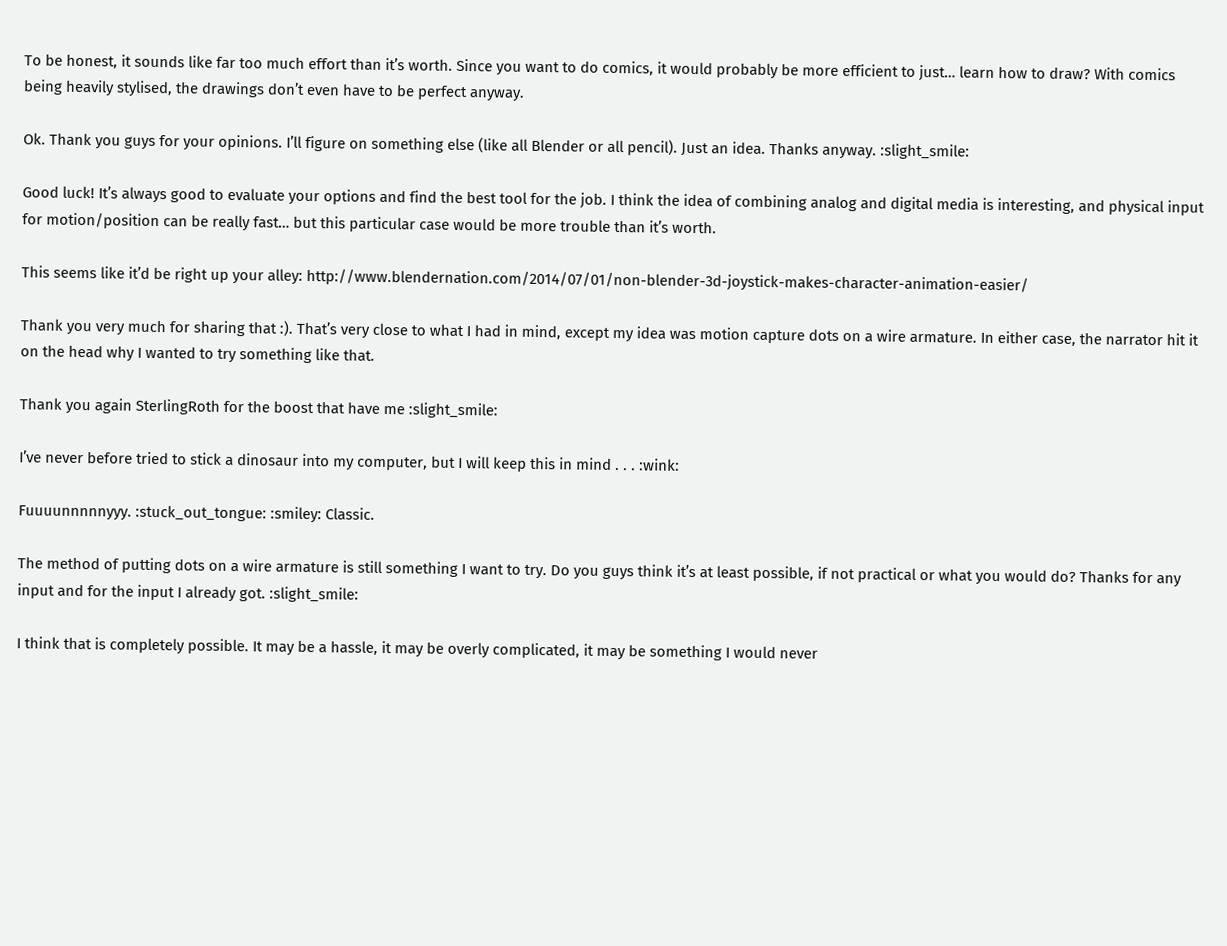To be honest, it sounds like far too much effort than it’s worth. Since you want to do comics, it would probably be more efficient to just… learn how to draw? With comics being heavily stylised, the drawings don’t even have to be perfect anyway.

Ok. Thank you guys for your opinions. I’ll figure on something else (like all Blender or all pencil). Just an idea. Thanks anyway. :slight_smile:

Good luck! It’s always good to evaluate your options and find the best tool for the job. I think the idea of combining analog and digital media is interesting, and physical input for motion/position can be really fast… but this particular case would be more trouble than it’s worth.

This seems like it’d be right up your alley: http://www.blendernation.com/2014/07/01/non-blender-3d-joystick-makes-character-animation-easier/

Thank you very much for sharing that :). That’s very close to what I had in mind, except my idea was motion capture dots on a wire armature. In either case, the narrator hit it on the head why I wanted to try something like that.

Thank you again SterlingRoth for the boost that have me :slight_smile:

I’ve never before tried to stick a dinosaur into my computer, but I will keep this in mind . . . :wink:

Fuuuunnnnnyyy. :stuck_out_tongue: :smiley: Classic.

The method of putting dots on a wire armature is still something I want to try. Do you guys think it’s at least possible, if not practical or what you would do? Thanks for any input and for the input I already got. :slight_smile:

I think that is completely possible. It may be a hassle, it may be overly complicated, it may be something I would never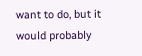want to do, but it would probably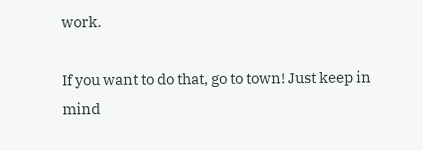work.

If you want to do that, go to town! Just keep in mind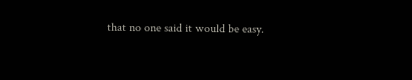that no one said it would be easy.